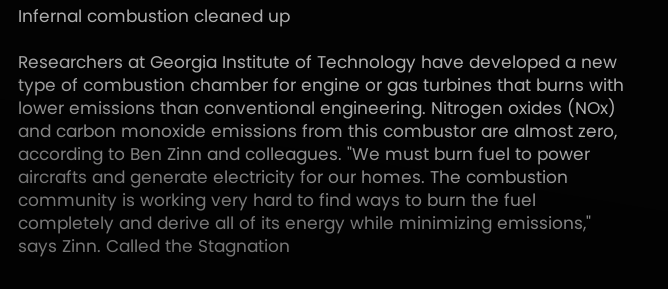Infernal combustion cleaned up

Researchers at Georgia Institute of Technology have developed a new type of combustion chamber for engine or gas turbines that burns with lower emissions than conventional engineering. Nitrogen oxides (NOx) and carbon monoxide emissions from this combustor are almost zero, according to Ben Zinn and colleagues. "We must burn fuel to power aircrafts and generate electricity for our homes. The combustion community is working very hard to find ways to burn the fuel completely and derive all of its energy while minimizing emissions," says Zinn. Called the Stagnation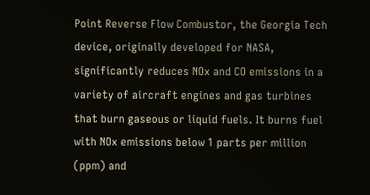Point Reverse Flow Combustor, the Georgia Tech device, originally developed for NASA, significantly reduces NOx and CO emissions in a variety of aircraft engines and gas turbines that burn gaseous or liquid fuels. It burns fuel with NOx emissions below 1 parts per million (ppm) and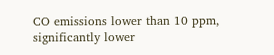CO emissions lower than 10 ppm, significantly lower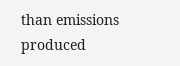than emissions produced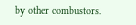by other combustors.